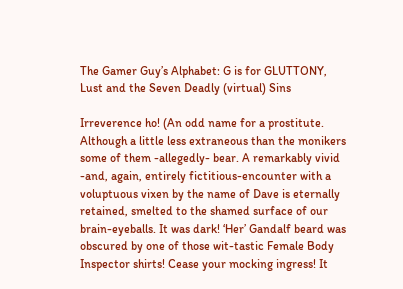The Gamer Guy’s Alphabet: G is for GLUTTONY, Lust and the Seven Deadly (virtual) Sins

Irreverence ho! (An odd name for a prostitute. Although a little less extraneous than the monikers some of them -allegedly- bear. A remarkably vivid -and, again, entirely fictitious-encounter with a voluptuous vixen by the name of Dave is eternally retained, smelted to the shamed surface of our brain-eyeballs. It was dark! ‘Her’ Gandalf beard was obscured by one of those wit-tastic Female Body Inspector shirts! Cease your mocking ingress! It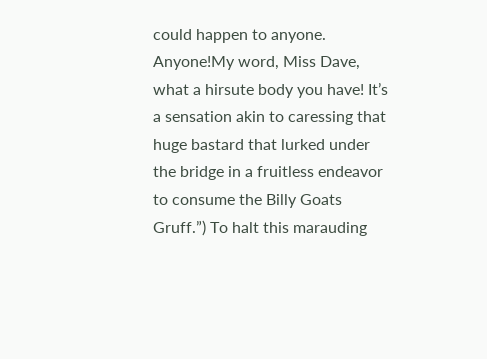could happen to anyone. Anyone!My word, Miss Dave, what a hirsute body you have! It’s a sensation akin to caressing that huge bastard that lurked under the bridge in a fruitless endeavor to consume the Billy Goats Gruff.”) To halt this marauding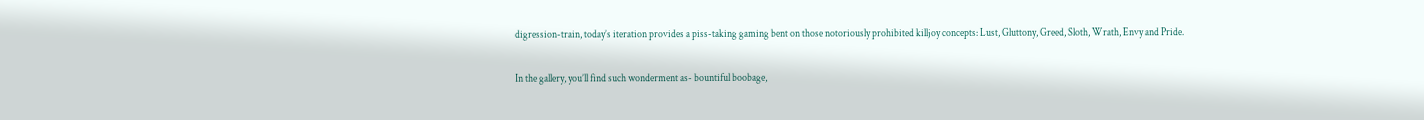digression-train, today’s iteration provides a piss-taking gaming bent on those notoriously prohibited killjoy concepts: Lust, Gluttony, Greed, Sloth, Wrath, Envy and Pride.

In the gallery, you’ll find such wonderment as- bountiful boobage,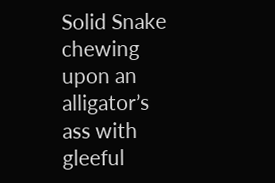Solid Snake chewing upon an alligator’s ass with gleeful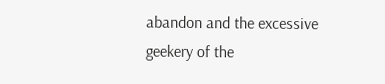abandon and the excessive geekery of the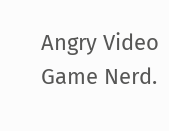Angry Video Game Nerd.